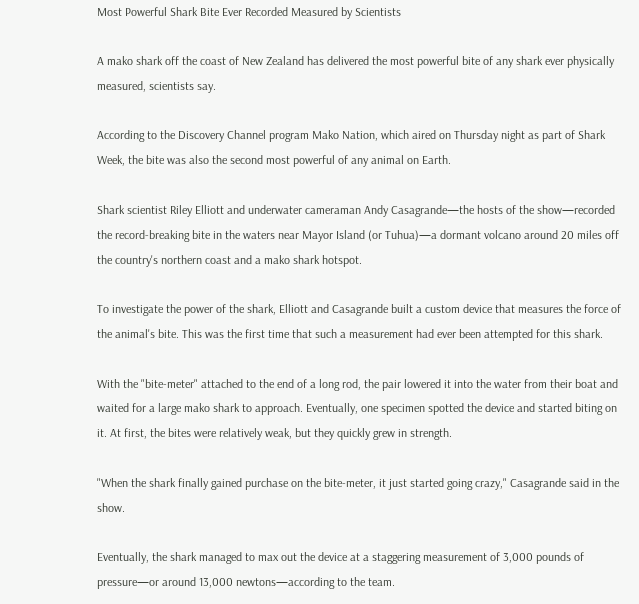Most Powerful Shark Bite Ever Recorded Measured by Scientists

A mako shark off the coast of New Zealand has delivered the most powerful bite of any shark ever physically measured, scientists say.

According to the Discovery Channel program Mako Nation, which aired on Thursday night as part of Shark Week, the bite was also the second most powerful of any animal on Earth.

Shark scientist Riley Elliott and underwater cameraman Andy Casagrande—the hosts of the show—recorded the record-breaking bite in the waters near Mayor Island (or Tuhua)—a dormant volcano around 20 miles off the country's northern coast and a mako shark hotspot.

To investigate the power of the shark, Elliott and Casagrande built a custom device that measures the force of the animal's bite. This was the first time that such a measurement had ever been attempted for this shark.

With the "bite-meter" attached to the end of a long rod, the pair lowered it into the water from their boat and waited for a large mako shark to approach. Eventually, one specimen spotted the device and started biting on it. At first, the bites were relatively weak, but they quickly grew in strength.

"When the shark finally gained purchase on the bite-meter, it just started going crazy," Casagrande said in the show.

Eventually, the shark managed to max out the device at a staggering measurement of 3,000 pounds of pressure—or around 13,000 newtons—according to the team.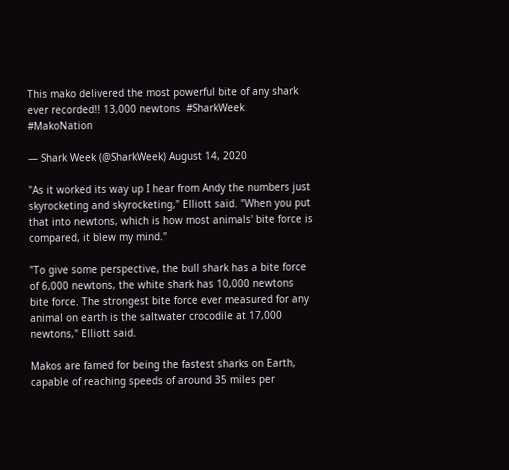This mako delivered the most powerful bite of any shark ever recorded!! 13,000 newtons  #SharkWeek #MakoNation

— Shark Week (@SharkWeek) August 14, 2020

"As it worked its way up I hear from Andy the numbers just skyrocketing and skyrocketing," Elliott said. "When you put that into newtons, which is how most animals' bite force is compared, it blew my mind."

"To give some perspective, the bull shark has a bite force of 6,000 newtons, the white shark has 10,000 newtons bite force. The strongest bite force ever measured for any animal on earth is the saltwater crocodile at 17,000 newtons," Elliott said.

Makos are famed for being the fastest sharks on Earth, capable of reaching speeds of around 35 miles per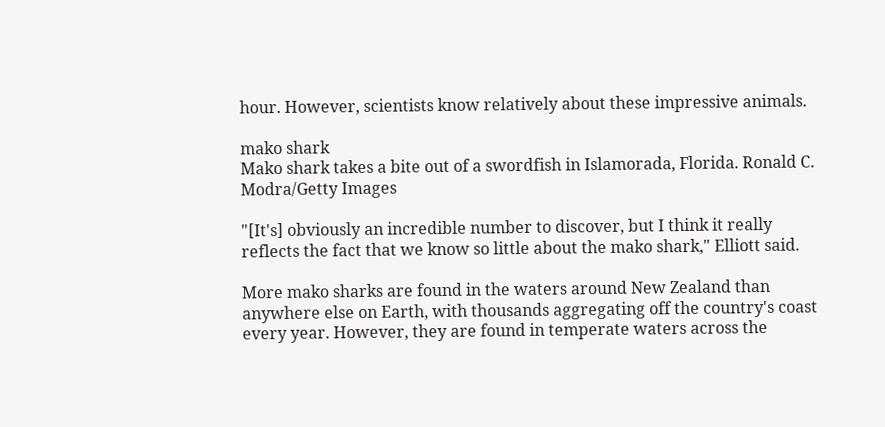hour. However, scientists know relatively about these impressive animals.

mako shark
Mako shark takes a bite out of a swordfish in Islamorada, Florida. Ronald C. Modra/Getty Images

"[It's] obviously an incredible number to discover, but I think it really reflects the fact that we know so little about the mako shark," Elliott said.

More mako sharks are found in the waters around New Zealand than anywhere else on Earth, with thousands aggregating off the country's coast every year. However, they are found in temperate waters across the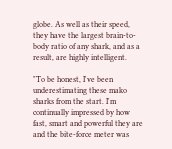globe. As well as their speed, they have the largest brain-to-body ratio of any shark, and as a result, are highly intelligent.

"To be honest, I've been underestimating these mako sharks from the start. I'm continually impressed by how fast, smart and powerful they are and the bite-force meter was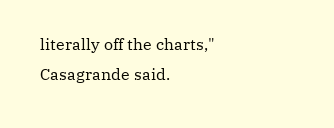literally off the charts," Casagrande said.